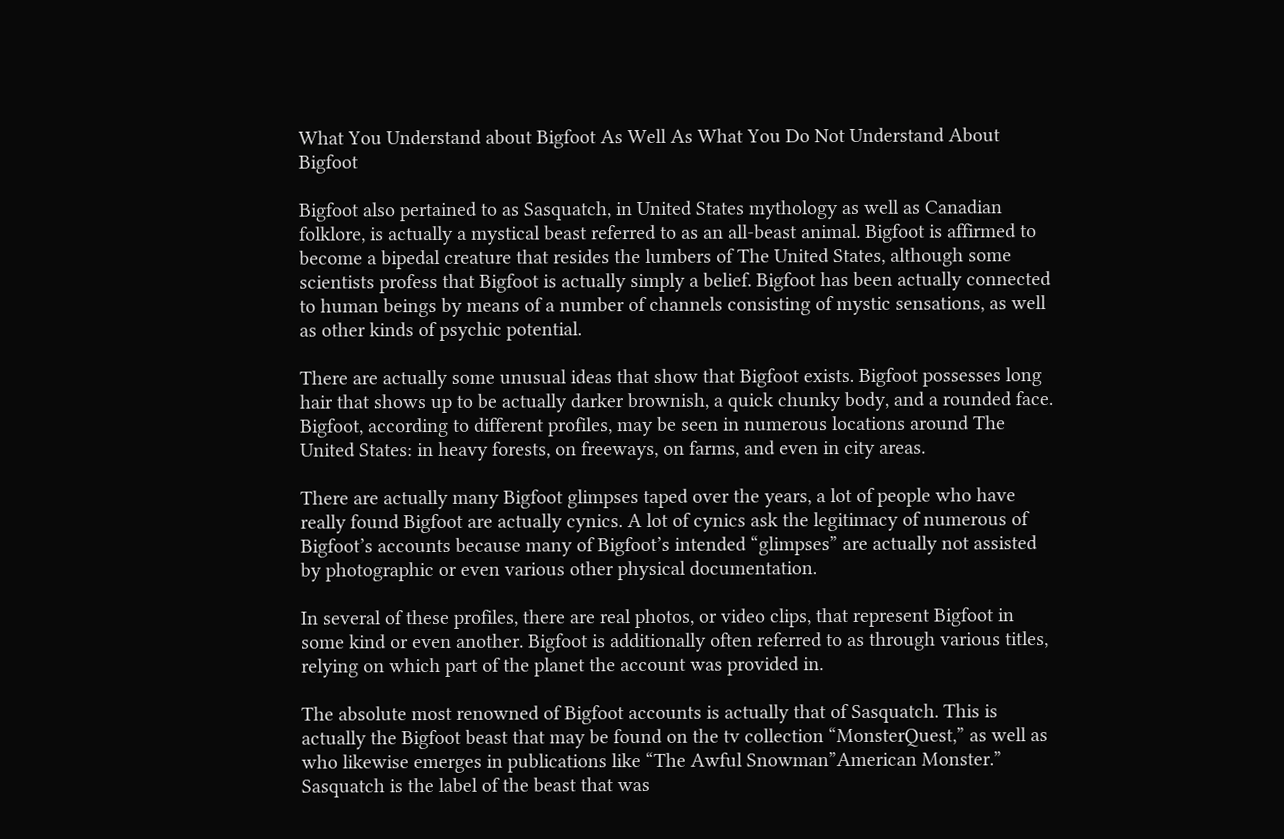What You Understand about Bigfoot As Well As What You Do Not Understand About Bigfoot

Bigfoot also pertained to as Sasquatch, in United States mythology as well as Canadian folklore, is actually a mystical beast referred to as an all-beast animal. Bigfoot is affirmed to become a bipedal creature that resides the lumbers of The United States, although some scientists profess that Bigfoot is actually simply a belief. Bigfoot has been actually connected to human beings by means of a number of channels consisting of mystic sensations, as well as other kinds of psychic potential.

There are actually some unusual ideas that show that Bigfoot exists. Bigfoot possesses long hair that shows up to be actually darker brownish, a quick chunky body, and a rounded face. Bigfoot, according to different profiles, may be seen in numerous locations around The United States: in heavy forests, on freeways, on farms, and even in city areas.

There are actually many Bigfoot glimpses taped over the years, a lot of people who have really found Bigfoot are actually cynics. A lot of cynics ask the legitimacy of numerous of Bigfoot’s accounts because many of Bigfoot’s intended “glimpses” are actually not assisted by photographic or even various other physical documentation.

In several of these profiles, there are real photos, or video clips, that represent Bigfoot in some kind or even another. Bigfoot is additionally often referred to as through various titles, relying on which part of the planet the account was provided in.

The absolute most renowned of Bigfoot accounts is actually that of Sasquatch. This is actually the Bigfoot beast that may be found on the tv collection “MonsterQuest,” as well as who likewise emerges in publications like “The Awful Snowman”American Monster.” Sasquatch is the label of the beast that was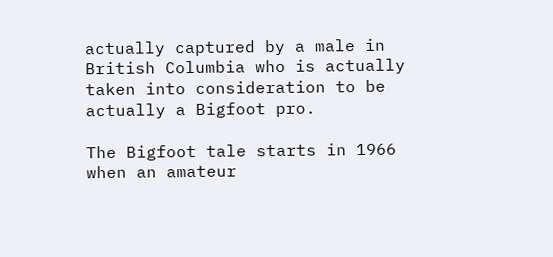actually captured by a male in British Columbia who is actually taken into consideration to be actually a Bigfoot pro.

The Bigfoot tale starts in 1966 when an amateur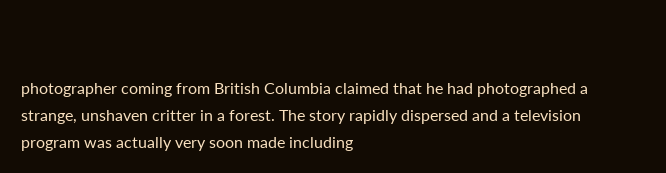photographer coming from British Columbia claimed that he had photographed a strange, unshaven critter in a forest. The story rapidly dispersed and a television program was actually very soon made including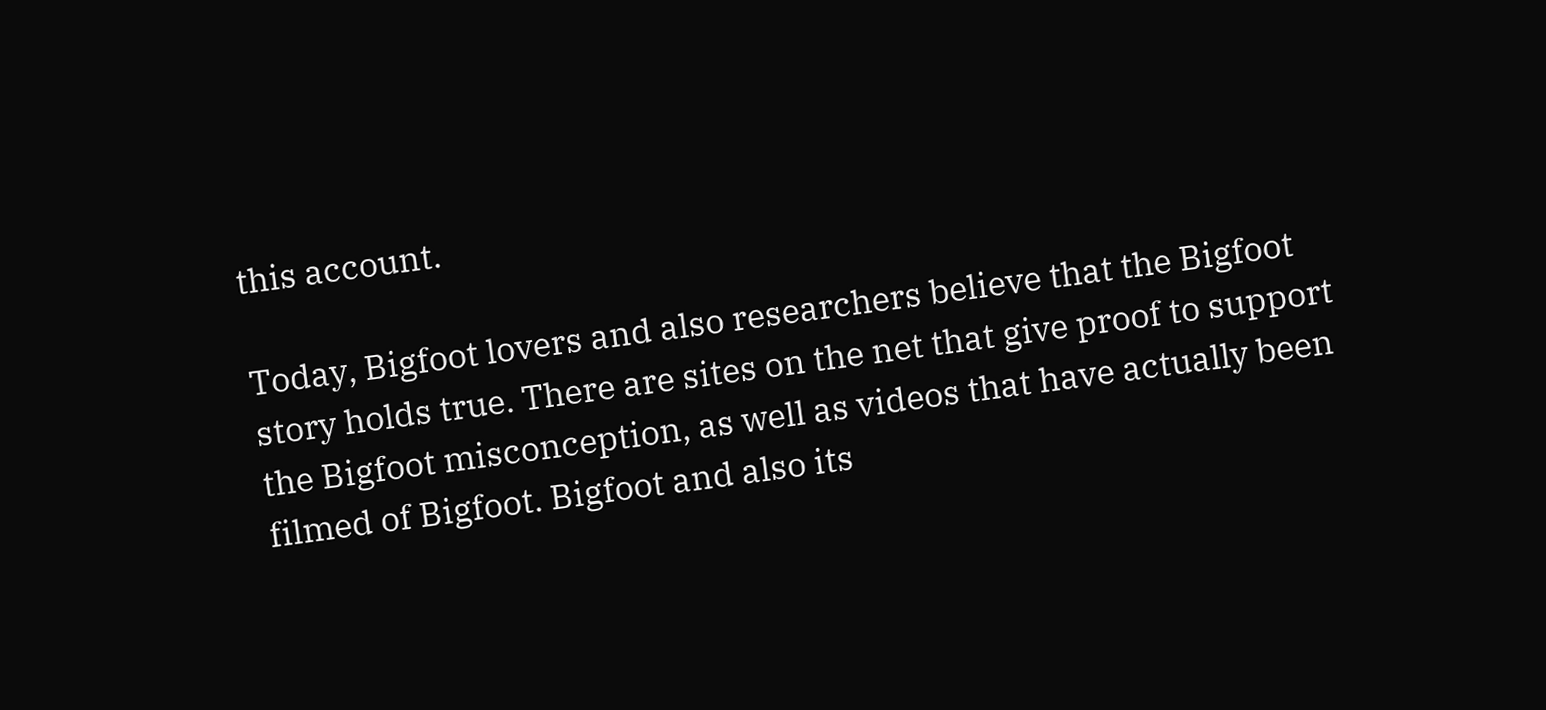this account.

Today, Bigfoot lovers and also researchers believe that the Bigfoot story holds true. There are sites on the net that give proof to support the Bigfoot misconception, as well as videos that have actually been filmed of Bigfoot. Bigfoot and also its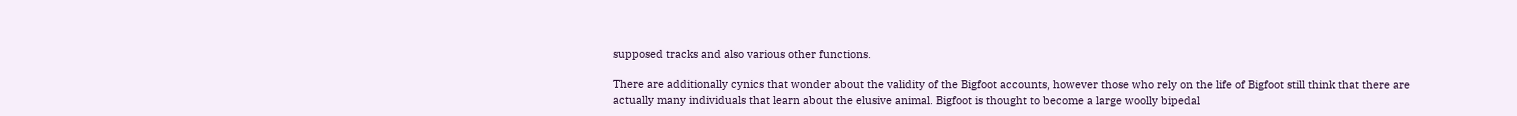supposed tracks and also various other functions.

There are additionally cynics that wonder about the validity of the Bigfoot accounts, however those who rely on the life of Bigfoot still think that there are actually many individuals that learn about the elusive animal. Bigfoot is thought to become a large woolly bipedal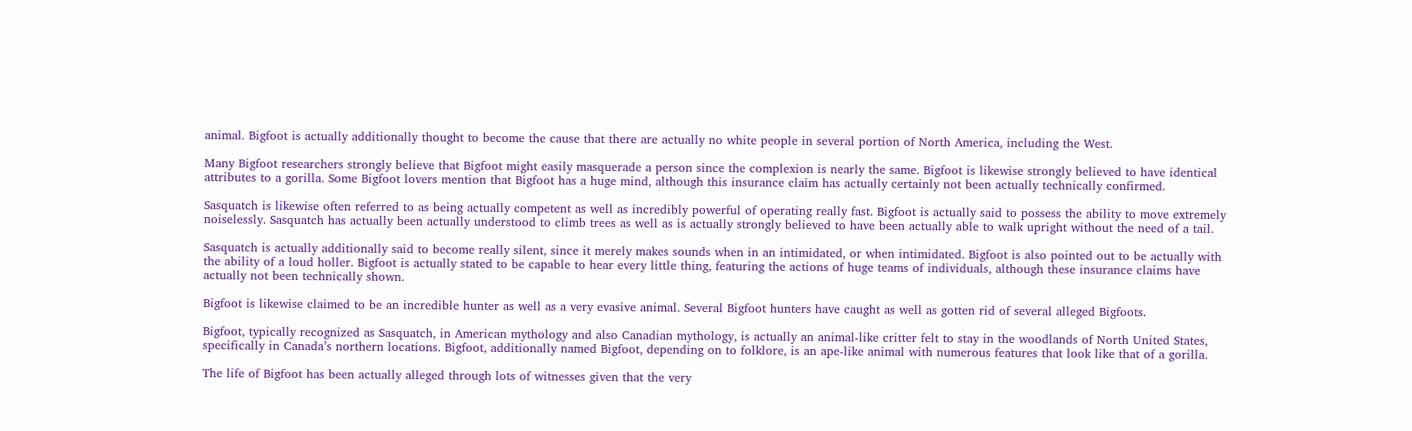animal. Bigfoot is actually additionally thought to become the cause that there are actually no white people in several portion of North America, including the West.

Many Bigfoot researchers strongly believe that Bigfoot might easily masquerade a person since the complexion is nearly the same. Bigfoot is likewise strongly believed to have identical attributes to a gorilla. Some Bigfoot lovers mention that Bigfoot has a huge mind, although this insurance claim has actually certainly not been actually technically confirmed.

Sasquatch is likewise often referred to as being actually competent as well as incredibly powerful of operating really fast. Bigfoot is actually said to possess the ability to move extremely noiselessly. Sasquatch has actually been actually understood to climb trees as well as is actually strongly believed to have been actually able to walk upright without the need of a tail.

Sasquatch is actually additionally said to become really silent, since it merely makes sounds when in an intimidated, or when intimidated. Bigfoot is also pointed out to be actually with the ability of a loud holler. Bigfoot is actually stated to be capable to hear every little thing, featuring the actions of huge teams of individuals, although these insurance claims have actually not been technically shown.

Bigfoot is likewise claimed to be an incredible hunter as well as a very evasive animal. Several Bigfoot hunters have caught as well as gotten rid of several alleged Bigfoots.

Bigfoot, typically recognized as Sasquatch, in American mythology and also Canadian mythology, is actually an animal-like critter felt to stay in the woodlands of North United States, specifically in Canada’s northern locations. Bigfoot, additionally named Bigfoot, depending on to folklore, is an ape-like animal with numerous features that look like that of a gorilla.

The life of Bigfoot has been actually alleged through lots of witnesses given that the very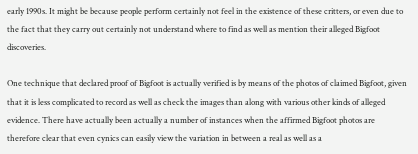early 1990s. It might be because people perform certainly not feel in the existence of these critters, or even due to the fact that they carry out certainly not understand where to find as well as mention their alleged Bigfoot discoveries.

One technique that declared proof of Bigfoot is actually verified is by means of the photos of claimed Bigfoot, given that it is less complicated to record as well as check the images than along with various other kinds of alleged evidence. There have actually been actually a number of instances when the affirmed Bigfoot photos are therefore clear that even cynics can easily view the variation in between a real as well as a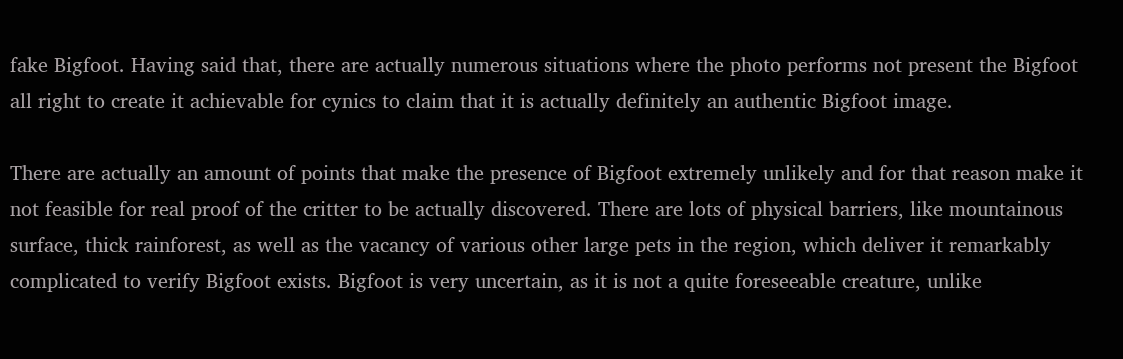fake Bigfoot. Having said that, there are actually numerous situations where the photo performs not present the Bigfoot all right to create it achievable for cynics to claim that it is actually definitely an authentic Bigfoot image.

There are actually an amount of points that make the presence of Bigfoot extremely unlikely and for that reason make it not feasible for real proof of the critter to be actually discovered. There are lots of physical barriers, like mountainous surface, thick rainforest, as well as the vacancy of various other large pets in the region, which deliver it remarkably complicated to verify Bigfoot exists. Bigfoot is very uncertain, as it is not a quite foreseeable creature, unlike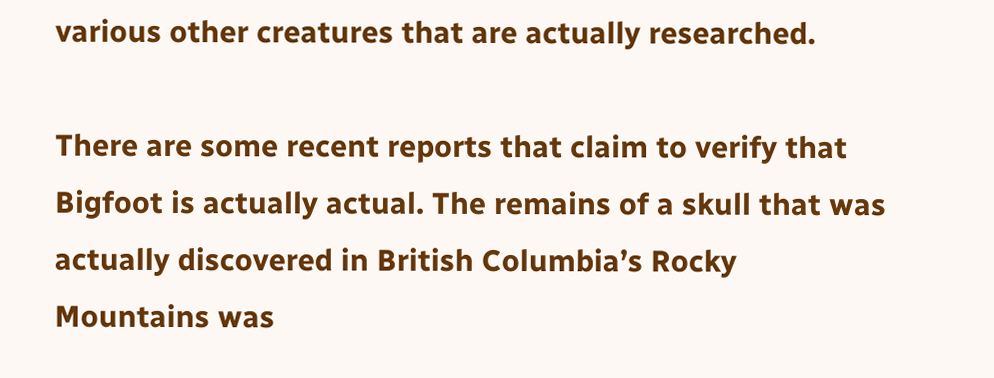various other creatures that are actually researched.

There are some recent reports that claim to verify that Bigfoot is actually actual. The remains of a skull that was actually discovered in British Columbia’s Rocky Mountains was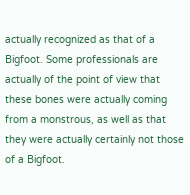actually recognized as that of a Bigfoot. Some professionals are actually of the point of view that these bones were actually coming from a monstrous, as well as that they were actually certainly not those of a Bigfoot.